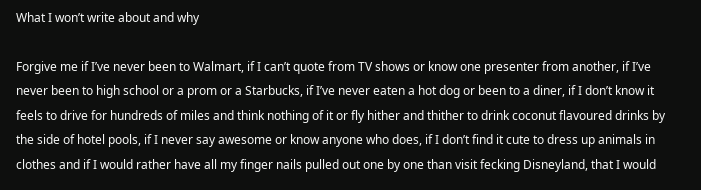What I won’t write about and why

Forgive me if I’ve never been to Walmart, if I can’t quote from TV shows or know one presenter from another, if I’ve never been to high school or a prom or a Starbucks, if I’ve never eaten a hot dog or been to a diner, if I don’t know it feels to drive for hundreds of miles and think nothing of it or fly hither and thither to drink coconut flavoured drinks by the side of hotel pools, if I never say awesome or know anyone who does, if I don’t find it cute to dress up animals in clothes and if I would rather have all my finger nails pulled out one by one than visit fecking Disneyland, that I would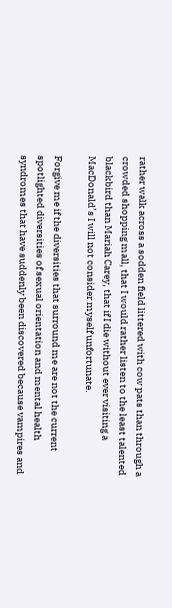rather walk across a sodden field littered with cow pats than through a crowded shopping mall, that I would rather listen to the least talented blackbird than Mariah Carey, that if I die without ever visiting a MacDonald’s I will not consider myself unfortunate.

Forgive me if the diversities that surround me are not the current spotlighted diversities of sexual orientation and mental health syndromes that have suddenly been discovered because vampires and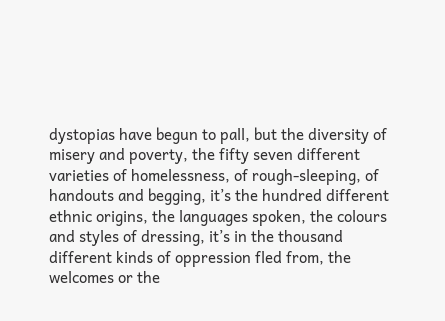dystopias have begun to pall, but the diversity of misery and poverty, the fifty seven different varieties of homelessness, of rough-sleeping, of handouts and begging, it’s the hundred different ethnic origins, the languages spoken, the colours and styles of dressing, it’s in the thousand different kinds of oppression fled from, the welcomes or the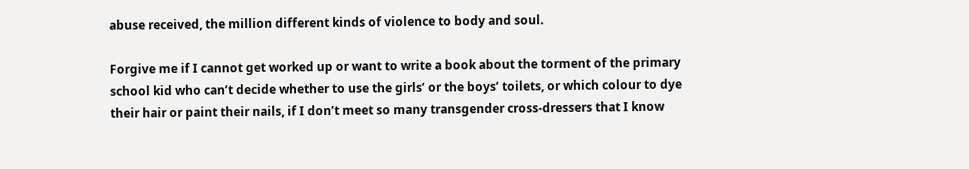abuse received, the million different kinds of violence to body and soul.

Forgive me if I cannot get worked up or want to write a book about the torment of the primary school kid who can’t decide whether to use the girls’ or the boys’ toilets, or which colour to dye their hair or paint their nails, if I don’t meet so many transgender cross-dressers that I know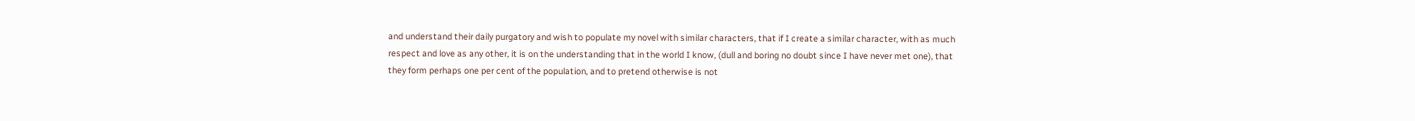and understand their daily purgatory and wish to populate my novel with similar characters, that if I create a similar character, with as much respect and love as any other, it is on the understanding that in the world I know, (dull and boring no doubt since I have never met one), that they form perhaps one per cent of the population, and to pretend otherwise is not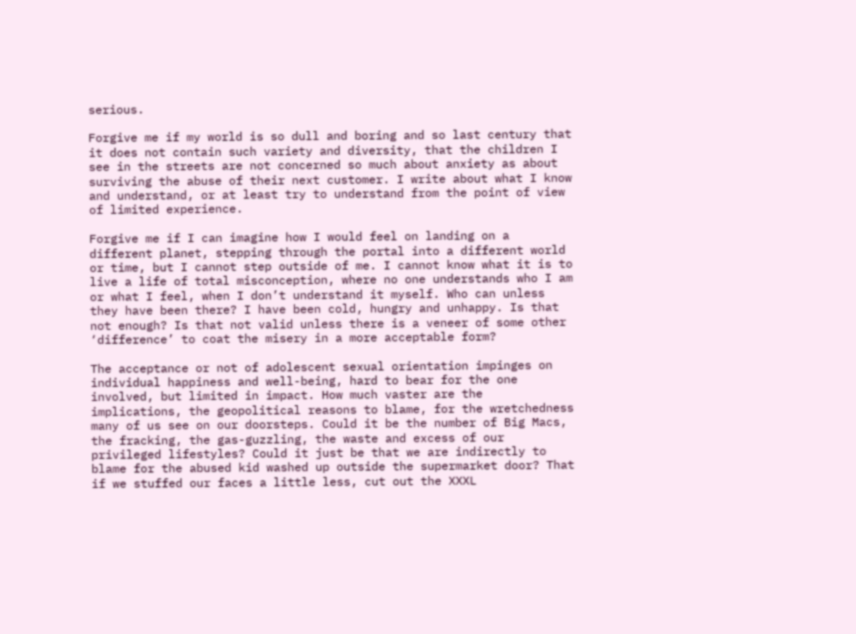serious.

Forgive me if my world is so dull and boring and so last century that it does not contain such variety and diversity, that the children I see in the streets are not concerned so much about anxiety as about surviving the abuse of their next customer. I write about what I know and understand, or at least try to understand from the point of view of limited experience.

Forgive me if I can imagine how I would feel on landing on a different planet, stepping through the portal into a different world or time, but I cannot step outside of me. I cannot know what it is to live a life of total misconception, where no one understands who I am or what I feel, when I don’t understand it myself. Who can unless they have been there? I have been cold, hungry and unhappy. Is that not enough? Is that not valid unless there is a veneer of some other ‘difference’ to coat the misery in a more acceptable form?

The acceptance or not of adolescent sexual orientation impinges on individual happiness and well-being, hard to bear for the one involved, but limited in impact. How much vaster are the implications, the geopolitical reasons to blame, for the wretchedness many of us see on our doorsteps. Could it be the number of Big Macs, the fracking, the gas-guzzling, the waste and excess of our privileged lifestyles? Could it just be that we are indirectly to blame for the abused kid washed up outside the supermarket door? That if we stuffed our faces a little less, cut out the XXXL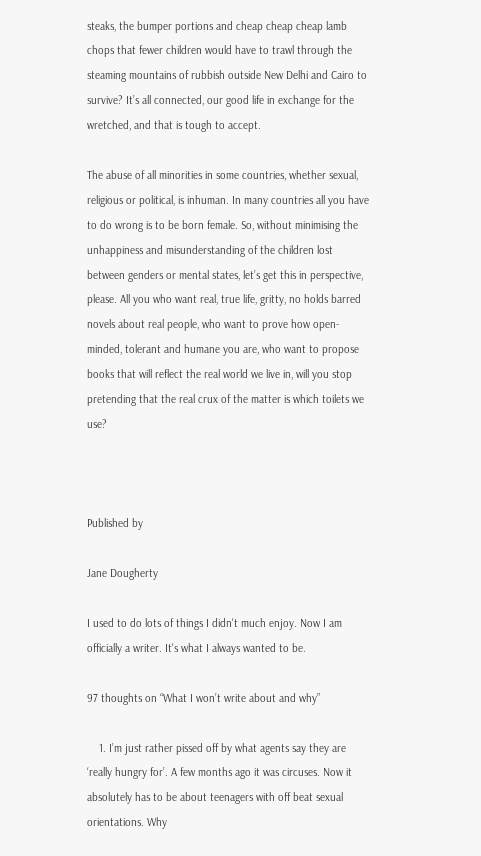steaks, the bumper portions and cheap cheap cheap lamb chops that fewer children would have to trawl through the steaming mountains of rubbish outside New Delhi and Cairo to survive? It’s all connected, our good life in exchange for the wretched, and that is tough to accept.

The abuse of all minorities in some countries, whether sexual, religious or political, is inhuman. In many countries all you have to do wrong is to be born female. So, without minimising the unhappiness and misunderstanding of the children lost between genders or mental states, let’s get this in perspective, please. All you who want real, true life, gritty, no holds barred novels about real people, who want to prove how open-minded, tolerant and humane you are, who want to propose books that will reflect the real world we live in, will you stop pretending that the real crux of the matter is which toilets we use?



Published by

Jane Dougherty

I used to do lots of things I didn't much enjoy. Now I am officially a writer. It's what I always wanted to be.

97 thoughts on “What I won’t write about and why”

    1. I’m just rather pissed off by what agents say they are ‘really hungry for’. A few months ago it was circuses. Now it absolutely has to be about teenagers with off beat sexual orientations. Why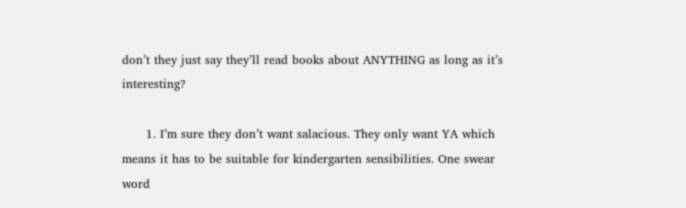don’t they just say they’ll read books about ANYTHING as long as it’s interesting?

      1. I’m sure they don’t want salacious. They only want YA which means it has to be suitable for kindergarten sensibilities. One swear word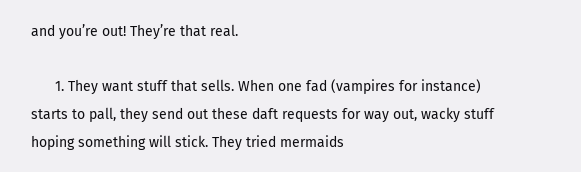and you’re out! They’re that real.

      1. They want stuff that sells. When one fad (vampires for instance) starts to pall, they send out these daft requests for way out, wacky stuff hoping something will stick. They tried mermaids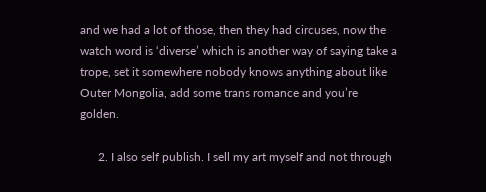and we had a lot of those, then they had circuses, now the watch word is ‘diverse’ which is another way of saying take a trope, set it somewhere nobody knows anything about like Outer Mongolia, add some trans romance and you’re golden.

      2. I also self publish. I sell my art myself and not through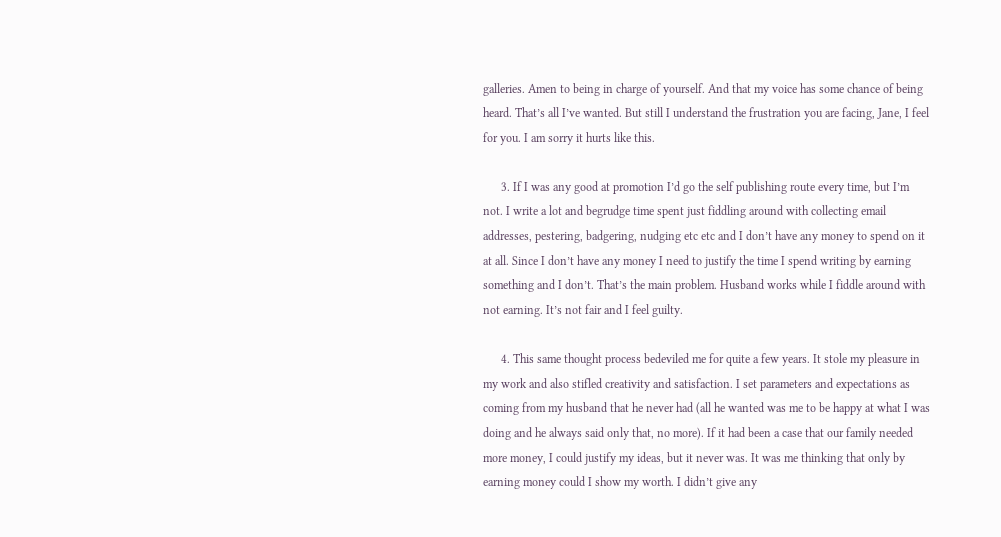galleries. Amen to being in charge of yourself. And that my voice has some chance of being heard. That’s all I’ve wanted. But still I understand the frustration you are facing, Jane, I feel for you. I am sorry it hurts like this.

      3. If I was any good at promotion I’d go the self publishing route every time, but I’m not. I write a lot and begrudge time spent just fiddling around with collecting email addresses, pestering, badgering, nudging etc etc and I don’t have any money to spend on it at all. Since I don’t have any money I need to justify the time I spend writing by earning something and I don’t. That’s the main problem. Husband works while I fiddle around with not earning. It’s not fair and I feel guilty.

      4. This same thought process bedeviled me for quite a few years. It stole my pleasure in my work and also stifled creativity and satisfaction. I set parameters and expectations as coming from my husband that he never had (all he wanted was me to be happy at what I was doing and he always said only that, no more). If it had been a case that our family needed more money, I could justify my ideas, but it never was. It was me thinking that only by earning money could I show my worth. I didn’t give any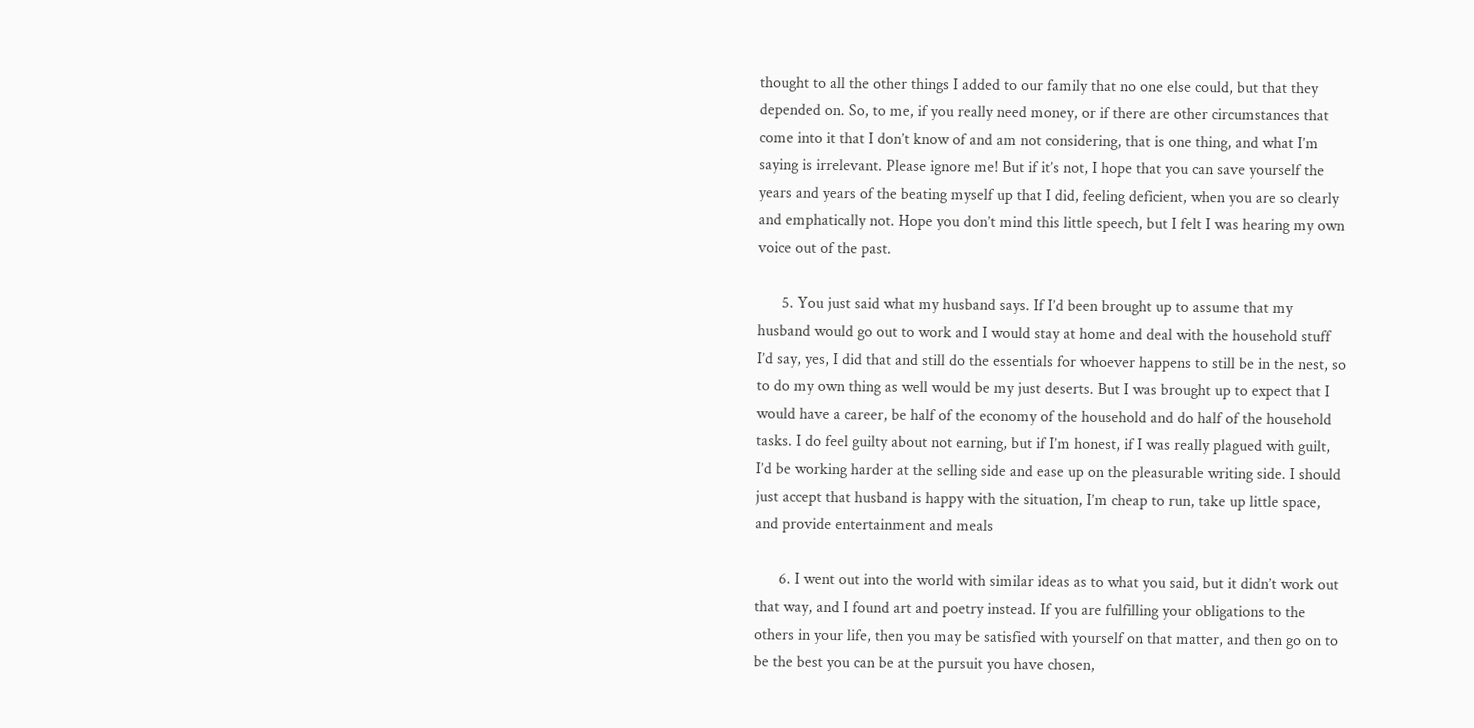thought to all the other things I added to our family that no one else could, but that they depended on. So, to me, if you really need money, or if there are other circumstances that come into it that I don’t know of and am not considering, that is one thing, and what I’m saying is irrelevant. Please ignore me! But if it’s not, I hope that you can save yourself the years and years of the beating myself up that I did, feeling deficient, when you are so clearly and emphatically not. Hope you don’t mind this little speech, but I felt I was hearing my own voice out of the past.

      5. You just said what my husband says. If I’d been brought up to assume that my husband would go out to work and I would stay at home and deal with the household stuff I’d say, yes, I did that and still do the essentials for whoever happens to still be in the nest, so to do my own thing as well would be my just deserts. But I was brought up to expect that I would have a career, be half of the economy of the household and do half of the household tasks. I do feel guilty about not earning, but if I’m honest, if I was really plagued with guilt, I’d be working harder at the selling side and ease up on the pleasurable writing side. I should just accept that husband is happy with the situation, I’m cheap to run, take up little space, and provide entertainment and meals

      6. I went out into the world with similar ideas as to what you said, but it didn’t work out that way, and I found art and poetry instead. If you are fulfilling your obligations to the others in your life, then you may be satisfied with yourself on that matter, and then go on to be the best you can be at the pursuit you have chosen,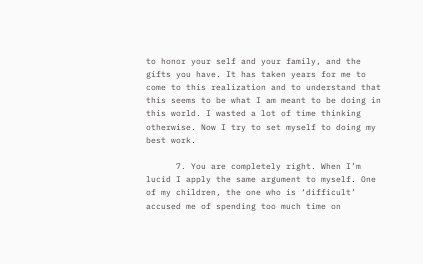to honor your self and your family, and the gifts you have. It has taken years for me to come to this realization and to understand that this seems to be what I am meant to be doing in this world. I wasted a lot of time thinking otherwise. Now I try to set myself to doing my best work.

      7. You are completely right. When I’m lucid I apply the same argument to myself. One of my children, the one who is ‘difficult’ accused me of spending too much time on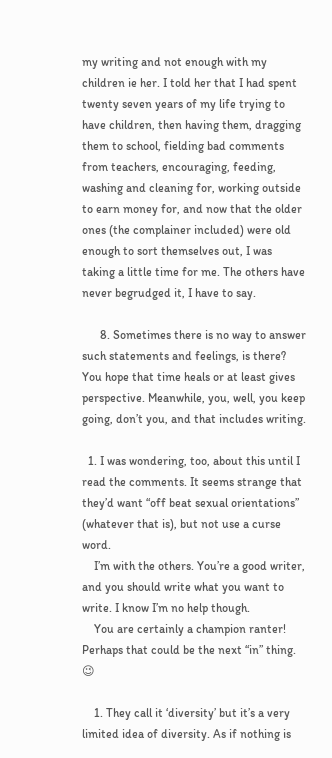my writing and not enough with my children ie her. I told her that I had spent twenty seven years of my life trying to have children, then having them, dragging them to school, fielding bad comments from teachers, encouraging, feeding, washing and cleaning for, working outside to earn money for, and now that the older ones (the complainer included) were old enough to sort themselves out, I was taking a little time for me. The others have never begrudged it, I have to say.

      8. Sometimes there is no way to answer such statements and feelings, is there? You hope that time heals or at least gives perspective. Meanwhile, you, well, you keep going, don’t you, and that includes writing.

  1. I was wondering, too, about this until I read the comments. It seems strange that they’d want “off beat sexual orientations” (whatever that is), but not use a curse word.
    I’m with the others. You’re a good writer, and you should write what you want to write. I know I’m no help though.
    You are certainly a champion ranter! Perhaps that could be the next “in” thing. 😉

    1. They call it ‘diversity’ but it’s a very limited idea of diversity. As if nothing is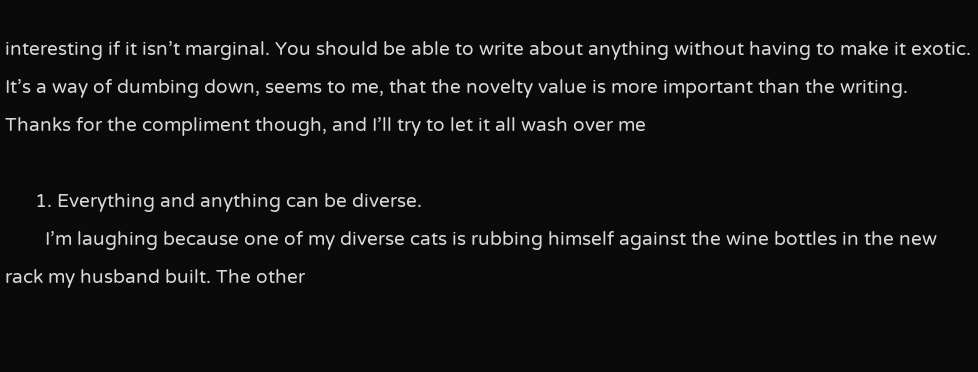interesting if it isn’t marginal. You should be able to write about anything without having to make it exotic. It’s a way of dumbing down, seems to me, that the novelty value is more important than the writing. Thanks for the compliment though, and I’ll try to let it all wash over me

      1. Everything and anything can be diverse.
        I’m laughing because one of my diverse cats is rubbing himself against the wine bottles in the new rack my husband built. The other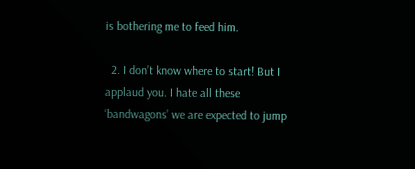is bothering me to feed him.

  2. I don’t know where to start! But I applaud you. I hate all these ‘bandwagons’ we are expected to jump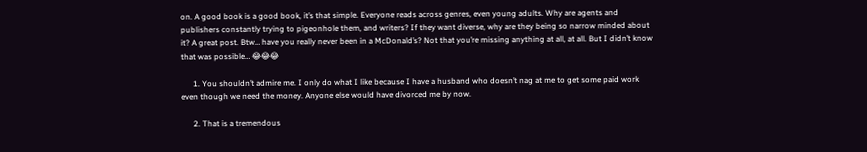on. A good book is a good book, it’s that simple. Everyone reads across genres, even young adults. Why are agents and publishers constantly trying to pigeonhole them, and writers? If they want diverse, why are they being so narrow minded about it? A great post. Btw… have you really never been in a McDonald’s? Not that you’re missing anything at all, at all. But I didn’t know that was possible… 😂😂😂

      1. You shouldn’t admire me. I only do what I like because I have a husband who doesn’t nag at me to get some paid work even though we need the money. Anyone else would have divorced me by now.

      2. That is a tremendous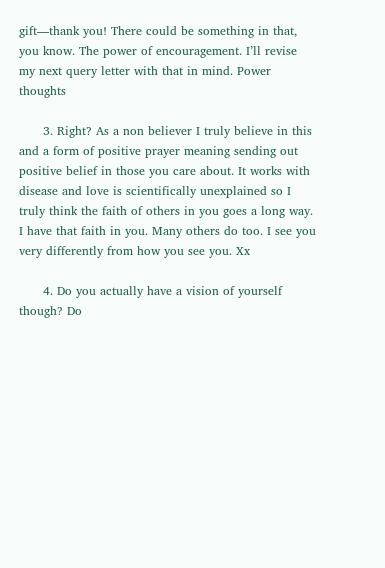gift—thank you! There could be something in that, you know. The power of encouragement. I’ll revise my next query letter with that in mind. Power thoughts

      3. Right? As a non believer I truly believe in this and a form of positive prayer meaning sending out positive belief in those you care about. It works with disease and love is scientifically unexplained so I truly think the faith of others in you goes a long way. I have that faith in you. Many others do too. I see you very differently from how you see you. Xx

      4. Do you actually have a vision of yourself though? Do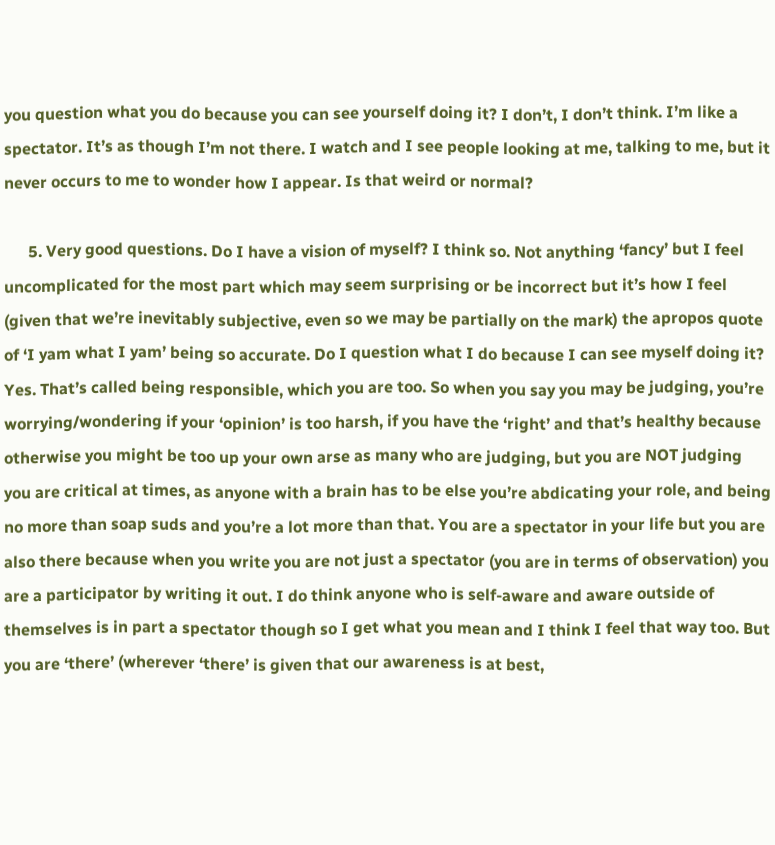you question what you do because you can see yourself doing it? I don’t, I don’t think. I’m like a spectator. It’s as though I’m not there. I watch and I see people looking at me, talking to me, but it never occurs to me to wonder how I appear. Is that weird or normal?

      5. Very good questions. Do I have a vision of myself? I think so. Not anything ‘fancy’ but I feel uncomplicated for the most part which may seem surprising or be incorrect but it’s how I feel (given that we’re inevitably subjective, even so we may be partially on the mark) the apropos quote of ‘I yam what I yam’ being so accurate. Do I question what I do because I can see myself doing it? Yes. That’s called being responsible, which you are too. So when you say you may be judging, you’re worrying/wondering if your ‘opinion’ is too harsh, if you have the ‘right’ and that’s healthy because otherwise you might be too up your own arse as many who are judging, but you are NOT judging you are critical at times, as anyone with a brain has to be else you’re abdicating your role, and being no more than soap suds and you’re a lot more than that. You are a spectator in your life but you are also there because when you write you are not just a spectator (you are in terms of observation) you are a participator by writing it out. I do think anyone who is self-aware and aware outside of themselves is in part a spectator though so I get what you mean and I think I feel that way too. But you are ‘there’ (wherever ‘there’ is given that our awareness is at best,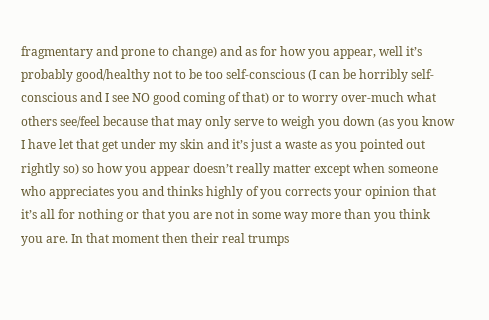fragmentary and prone to change) and as for how you appear, well it’s probably good/healthy not to be too self-conscious (I can be horribly self-conscious and I see NO good coming of that) or to worry over-much what others see/feel because that may only serve to weigh you down (as you know I have let that get under my skin and it’s just a waste as you pointed out rightly so) so how you appear doesn’t really matter except when someone who appreciates you and thinks highly of you corrects your opinion that it’s all for nothing or that you are not in some way more than you think you are. In that moment then their real trumps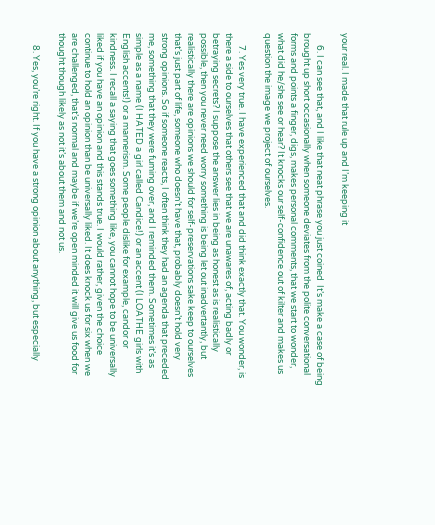your real. I made that rule up and I’m keeping it

      6. I can see that, and I like that neat phrase you just coined  It’s make a case of being brought up short occasionally when someone deviates from the polite conversational forms and points a finger, digs, makes personal comments, that we start to wonder, what did he/she see or hear? It knocks our self-confidence out of kilter and makes us question the image we project of ourselves.

      7. Yes very true. I have experienced that and did think exactly that. You wonder, is there a side to ourselves that others see that we are unawares of, acting badly or betraying secrets? I suppose the answer lies in being as honest as is realistically possible, then you never need worry something is being let out inadvertantly, but realistically there are opinions we should for self-preservations sake keep to ourselves that’s just part of life, someone who doesn’t have that, probably doesn’t hold very strong opinions. So if someone reacts, I often think they had an agenda that preceded me, something that they were fuming over, and I reminded them. Sometimes it’s as simple as a name (I HATED a girl called Candice!) or an accent (I LOATHE girls with English accents!) or a mannerism. Some people dislike for example, candor or kindness. I recall a saying that goes something like, you cannot hope to be universally liked if you have an opinion and this stands true. I would rather, given the choice continue to hold an opinion than be universally liked. It does knock us for six when we are challenged, that’s normal and maybe if we’re open minded it will give us food for thought though likely as not it’s about them and not us.

      8. Yes, you’re right. If you have a strong opinion about anything, but especially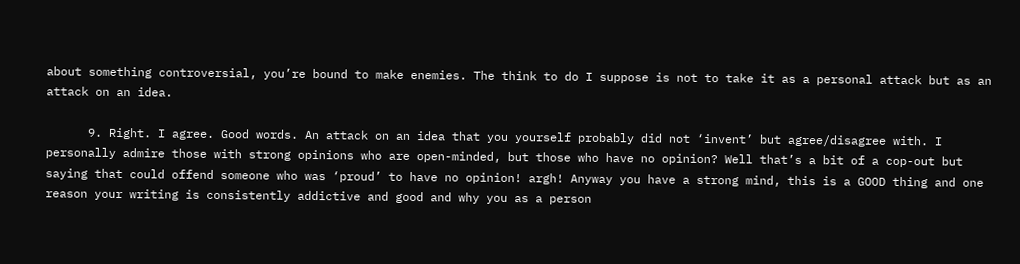about something controversial, you’re bound to make enemies. The think to do I suppose is not to take it as a personal attack but as an attack on an idea.

      9. Right. I agree. Good words. An attack on an idea that you yourself probably did not ‘invent’ but agree/disagree with. I personally admire those with strong opinions who are open-minded, but those who have no opinion? Well that’s a bit of a cop-out but saying that could offend someone who was ‘proud’ to have no opinion! argh! Anyway you have a strong mind, this is a GOOD thing and one reason your writing is consistently addictive and good and why you as a person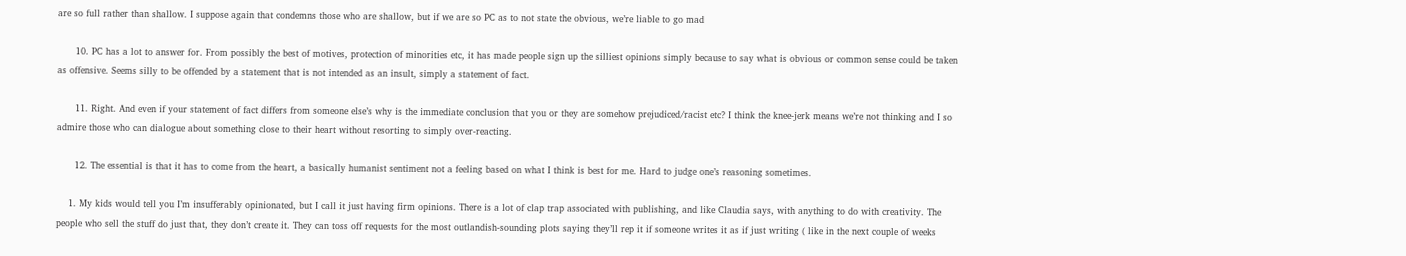are so full rather than shallow. I suppose again that condemns those who are shallow, but if we are so PC as to not state the obvious, we’re liable to go mad

      10. PC has a lot to answer for. From possibly the best of motives, protection of minorities etc, it has made people sign up the silliest opinions simply because to say what is obvious or common sense could be taken as offensive. Seems silly to be offended by a statement that is not intended as an insult, simply a statement of fact.

      11. Right. And even if your statement of fact differs from someone else’s why is the immediate conclusion that you or they are somehow prejudiced/racist etc? I think the knee-jerk means we’re not thinking and I so admire those who can dialogue about something close to their heart without resorting to simply over-reacting.

      12. The essential is that it has to come from the heart, a basically humanist sentiment not a feeling based on what I think is best for me. Hard to judge one’s reasoning sometimes.

    1. My kids would tell you I’m insufferably opinionated, but I call it just having firm opinions. There is a lot of clap trap associated with publishing, and like Claudia says, with anything to do with creativity. The people who sell the stuff do just that, they don’t create it. They can toss off requests for the most outlandish-sounding plots saying they’ll rep it if someone writes it as if just writing ( like in the next couple of weeks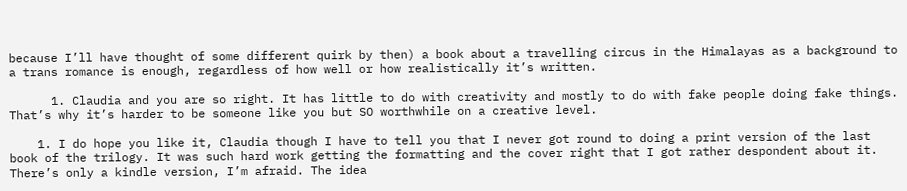because I’ll have thought of some different quirk by then) a book about a travelling circus in the Himalayas as a background to a trans romance is enough, regardless of how well or how realistically it’s written.

      1. Claudia and you are so right. It has little to do with creativity and mostly to do with fake people doing fake things. That’s why it’s harder to be someone like you but SO worthwhile on a creative level.

    1. I do hope you like it, Claudia though I have to tell you that I never got round to doing a print version of the last book of the trilogy. It was such hard work getting the formatting and the cover right that I got rather despondent about it. There’s only a kindle version, I’m afraid. The idea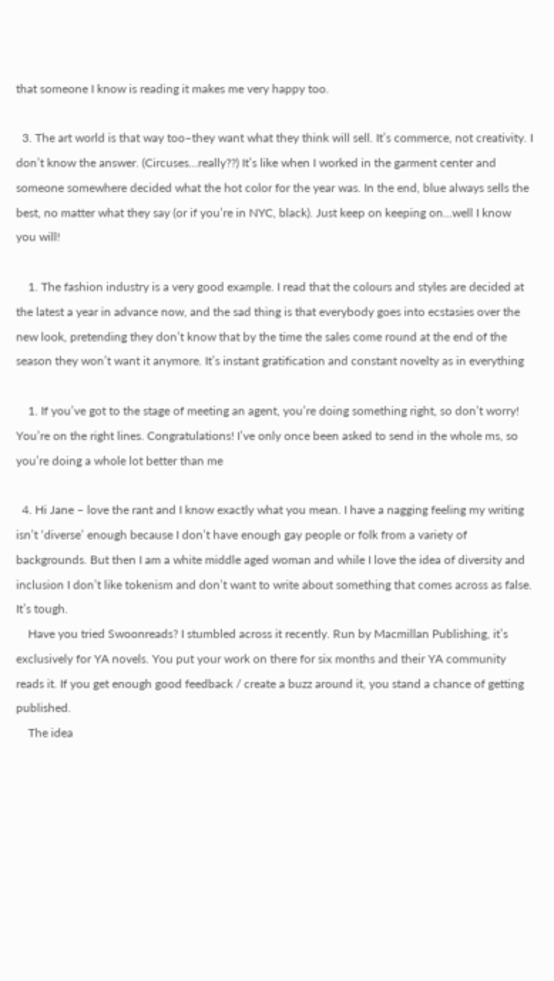that someone I know is reading it makes me very happy too.

  3. The art world is that way too–they want what they think will sell. It’s commerce, not creativity. I don’t know the answer. (Circuses…really??) It’s like when I worked in the garment center and someone somewhere decided what the hot color for the year was. In the end, blue always sells the best, no matter what they say (or if you’re in NYC, black). Just keep on keeping on…well I know you will!

    1. The fashion industry is a very good example. I read that the colours and styles are decided at the latest a year in advance now, and the sad thing is that everybody goes into ecstasies over the new look, pretending they don’t know that by the time the sales come round at the end of the season they won’t want it anymore. It’s instant gratification and constant novelty as in everything

    1. If you’ve got to the stage of meeting an agent, you’re doing something right, so don’t worry! You’re on the right lines. Congratulations! I’ve only once been asked to send in the whole ms, so you’re doing a whole lot better than me

  4. Hi Jane – love the rant and I know exactly what you mean. I have a nagging feeling my writing isn’t ‘diverse’ enough because I don’t have enough gay people or folk from a variety of backgrounds. But then I am a white middle aged woman and while I love the idea of diversity and inclusion I don’t like tokenism and don’t want to write about something that comes across as false. It’s tough.
    Have you tried Swoonreads? I stumbled across it recently. Run by Macmillan Publishing, it’s exclusively for YA novels. You put your work on there for six months and their YA community reads it. If you get enough good feedback / create a buzz around it, you stand a chance of getting published.
    The idea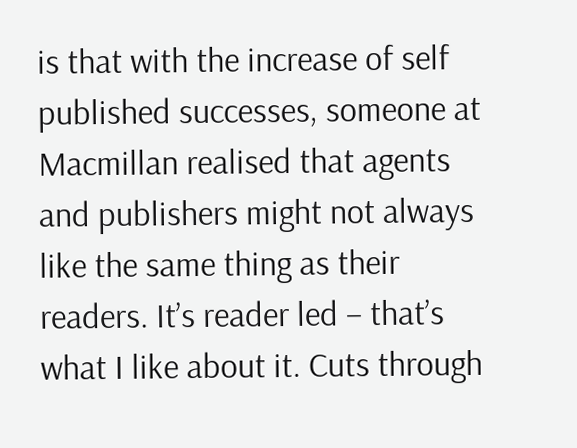is that with the increase of self published successes, someone at Macmillan realised that agents and publishers might not always like the same thing as their readers. It’s reader led – that’s what I like about it. Cuts through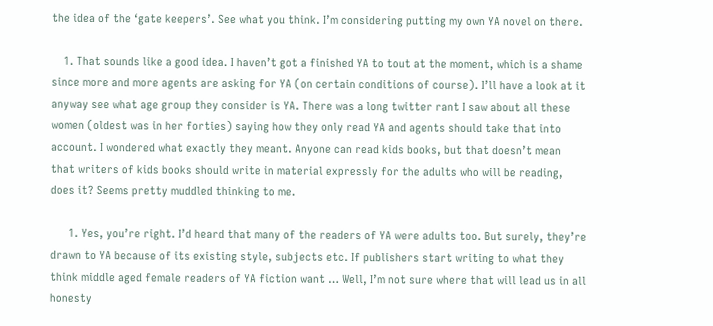the idea of the ‘gate keepers’. See what you think. I’m considering putting my own YA novel on there.

    1. That sounds like a good idea. I haven’t got a finished YA to tout at the moment, which is a shame since more and more agents are asking for YA (on certain conditions of course). I’ll have a look at it anyway see what age group they consider is YA. There was a long twitter rant I saw about all these women (oldest was in her forties) saying how they only read YA and agents should take that into account. I wondered what exactly they meant. Anyone can read kids books, but that doesn’t mean that writers of kids books should write in material expressly for the adults who will be reading, does it? Seems pretty muddled thinking to me.

      1. Yes, you’re right. I’d heard that many of the readers of YA were adults too. But surely, they’re drawn to YA because of its existing style, subjects etc. If publishers start writing to what they think middle aged female readers of YA fiction want … Well, I’m not sure where that will lead us in all honesty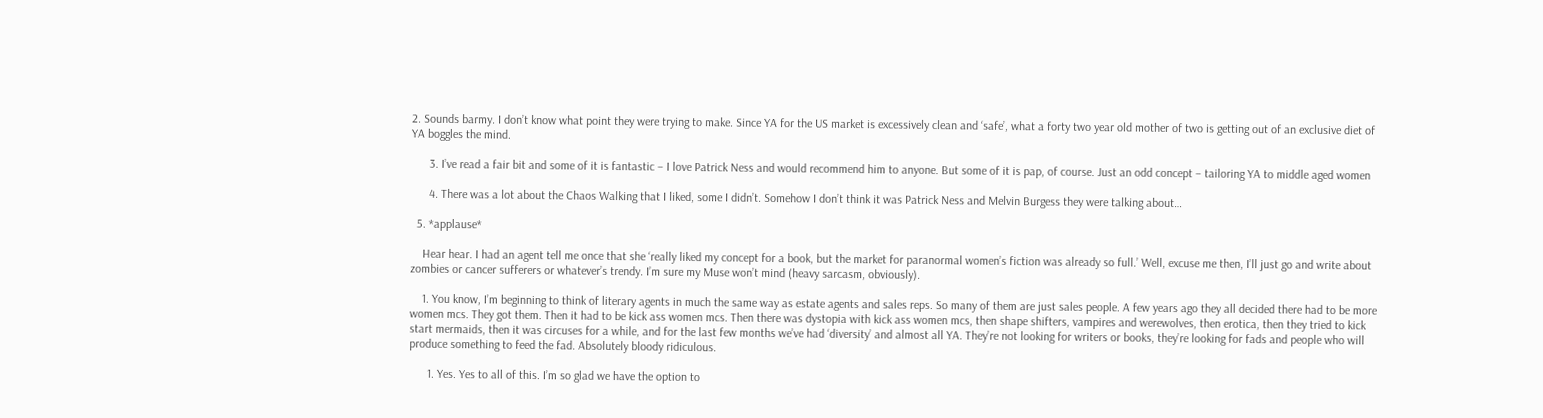2. Sounds barmy. I don’t know what point they were trying to make. Since YA for the US market is excessively clean and ‘safe’, what a forty two year old mother of two is getting out of an exclusive diet of YA boggles the mind.

      3. I’ve read a fair bit and some of it is fantastic – I love Patrick Ness and would recommend him to anyone. But some of it is pap, of course. Just an odd concept – tailoring YA to middle aged women

      4. There was a lot about the Chaos Walking that I liked, some I didn’t. Somehow I don’t think it was Patrick Ness and Melvin Burgess they were talking about…

  5. *applause*

    Hear hear. I had an agent tell me once that she ‘really liked my concept for a book, but the market for paranormal women’s fiction was already so full.’ Well, excuse me then, I’ll just go and write about zombies or cancer sufferers or whatever’s trendy. I’m sure my Muse won’t mind (heavy sarcasm, obviously).

    1. You know, I’m beginning to think of literary agents in much the same way as estate agents and sales reps. So many of them are just sales people. A few years ago they all decided there had to be more women mcs. They got them. Then it had to be kick ass women mcs. Then there was dystopia with kick ass women mcs, then shape shifters, vampires and werewolves, then erotica, then they tried to kick start mermaids, then it was circuses for a while, and for the last few months we’ve had ‘diversity’ and almost all YA. They’re not looking for writers or books, they’re looking for fads and people who will produce something to feed the fad. Absolutely bloody ridiculous.

      1. Yes. Yes to all of this. I’m so glad we have the option to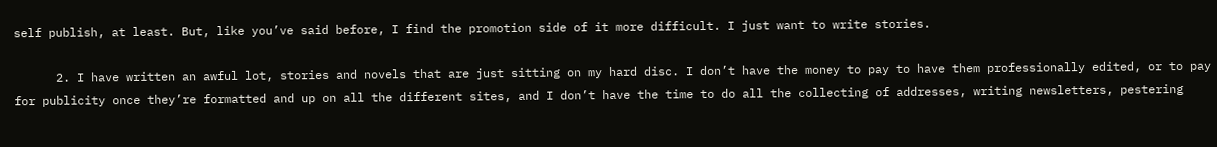self publish, at least. But, like you’ve said before, I find the promotion side of it more difficult. I just want to write stories.

      2. I have written an awful lot, stories and novels that are just sitting on my hard disc. I don’t have the money to pay to have them professionally edited, or to pay for publicity once they’re formatted and up on all the different sites, and I don’t have the time to do all the collecting of addresses, writing newsletters, pestering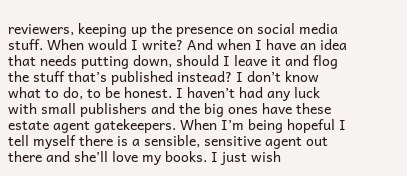reviewers, keeping up the presence on social media stuff. When would I write? And when I have an idea that needs putting down, should I leave it and flog the stuff that’s published instead? I don’t know what to do, to be honest. I haven’t had any luck with small publishers and the big ones have these estate agent gatekeepers. When I’m being hopeful I tell myself there is a sensible, sensitive agent out there and she’ll love my books. I just wish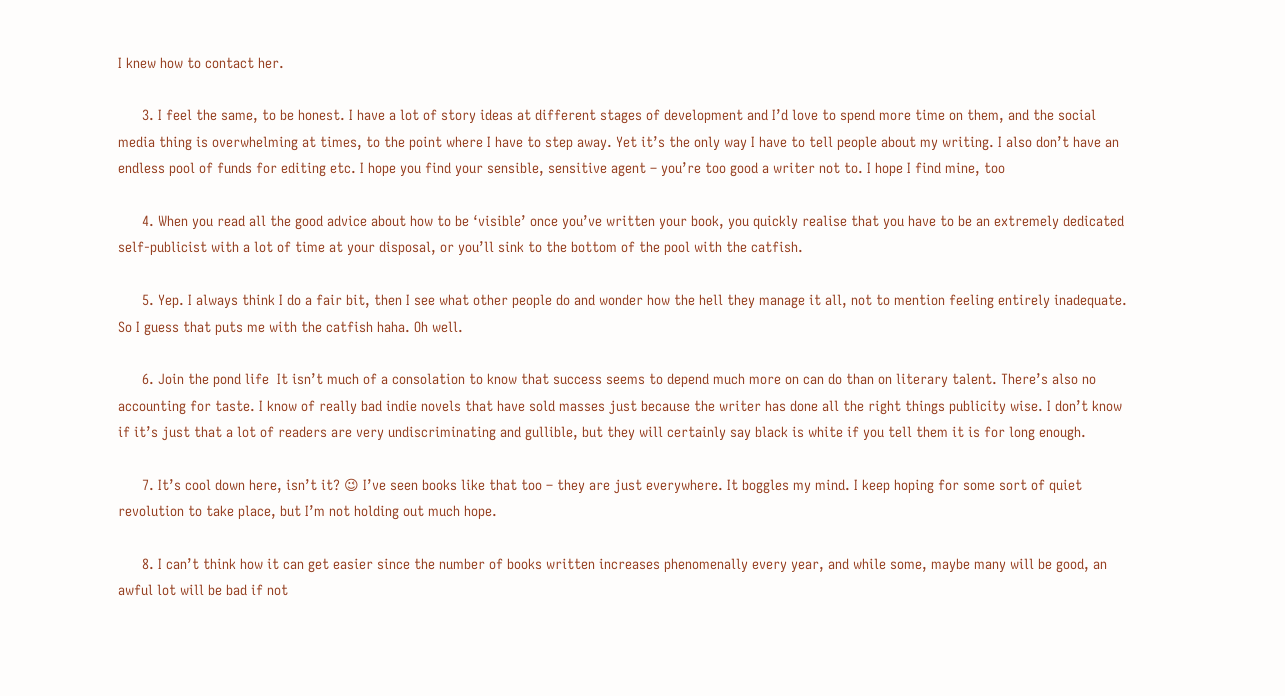I knew how to contact her.

      3. I feel the same, to be honest. I have a lot of story ideas at different stages of development and I’d love to spend more time on them, and the social media thing is overwhelming at times, to the point where I have to step away. Yet it’s the only way I have to tell people about my writing. I also don’t have an endless pool of funds for editing etc. I hope you find your sensible, sensitive agent – you’re too good a writer not to. I hope I find mine, too

      4. When you read all the good advice about how to be ‘visible’ once you’ve written your book, you quickly realise that you have to be an extremely dedicated self-publicist with a lot of time at your disposal, or you’ll sink to the bottom of the pool with the catfish.

      5. Yep. I always think I do a fair bit, then I see what other people do and wonder how the hell they manage it all, not to mention feeling entirely inadequate. So I guess that puts me with the catfish haha. Oh well.

      6. Join the pond life  It isn’t much of a consolation to know that success seems to depend much more on can do than on literary talent. There’s also no accounting for taste. I know of really bad indie novels that have sold masses just because the writer has done all the right things publicity wise. I don’t know if it’s just that a lot of readers are very undiscriminating and gullible, but they will certainly say black is white if you tell them it is for long enough.

      7. It’s cool down here, isn’t it? 😉 I’ve seen books like that too – they are just everywhere. It boggles my mind. I keep hoping for some sort of quiet revolution to take place, but I’m not holding out much hope.

      8. I can’t think how it can get easier since the number of books written increases phenomenally every year, and while some, maybe many will be good, an awful lot will be bad if not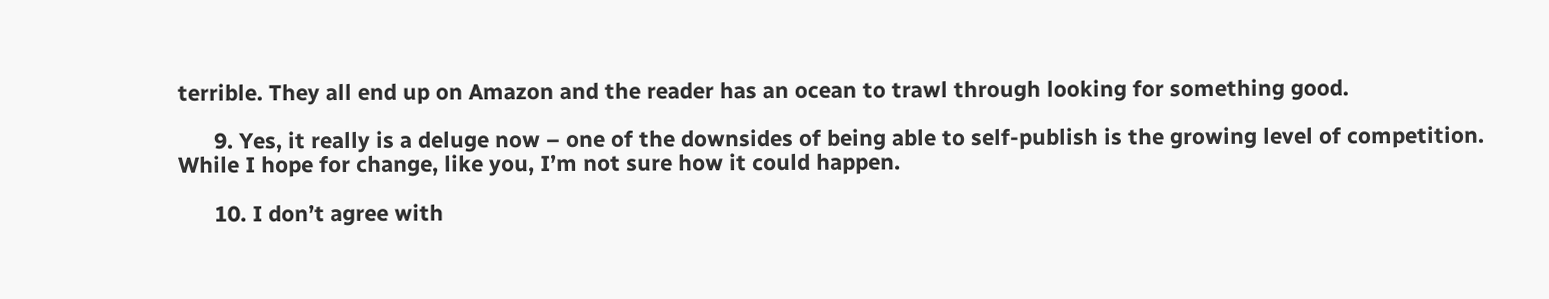terrible. They all end up on Amazon and the reader has an ocean to trawl through looking for something good.

      9. Yes, it really is a deluge now – one of the downsides of being able to self-publish is the growing level of competition. While I hope for change, like you, I’m not sure how it could happen.

      10. I don’t agree with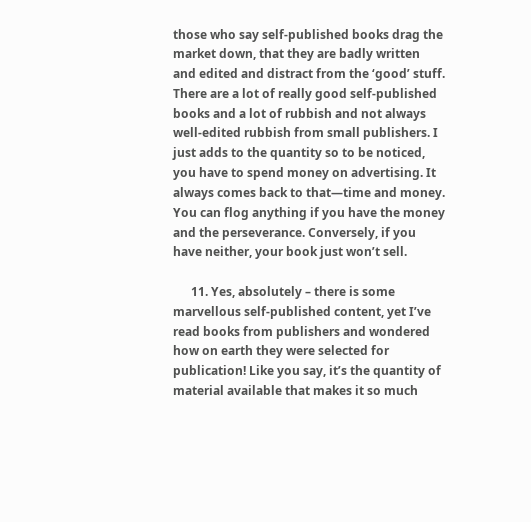those who say self-published books drag the market down, that they are badly written and edited and distract from the ‘good’ stuff. There are a lot of really good self-published books and a lot of rubbish and not always well-edited rubbish from small publishers. I just adds to the quantity so to be noticed, you have to spend money on advertising. It always comes back to that—time and money. You can flog anything if you have the money and the perseverance. Conversely, if you have neither, your book just won’t sell.

      11. Yes, absolutely – there is some marvellous self-published content, yet I’ve read books from publishers and wondered how on earth they were selected for publication! Like you say, it’s the quantity of material available that makes it so much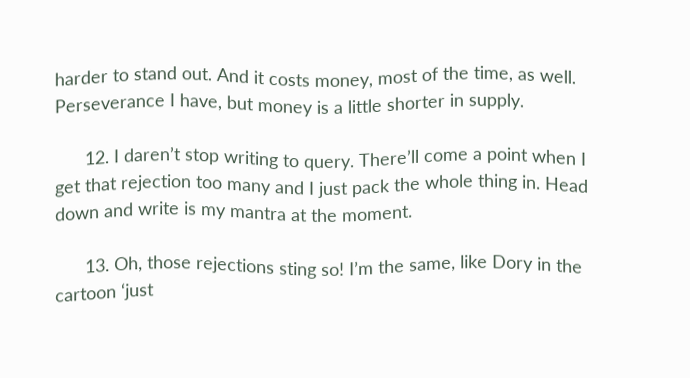harder to stand out. And it costs money, most of the time, as well. Perseverance I have, but money is a little shorter in supply.

      12. I daren’t stop writing to query. There’ll come a point when I get that rejection too many and I just pack the whole thing in. Head down and write is my mantra at the moment.

      13. Oh, those rejections sting so! I’m the same, like Dory in the cartoon ‘just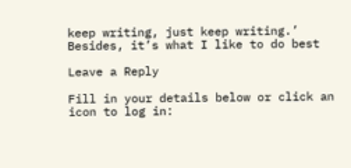keep writing, just keep writing.’ Besides, it’s what I like to do best

Leave a Reply

Fill in your details below or click an icon to log in: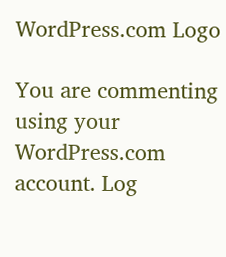WordPress.com Logo

You are commenting using your WordPress.com account. Log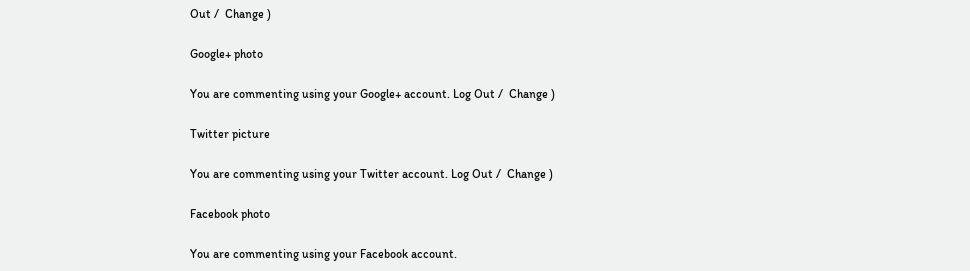Out /  Change )

Google+ photo

You are commenting using your Google+ account. Log Out /  Change )

Twitter picture

You are commenting using your Twitter account. Log Out /  Change )

Facebook photo

You are commenting using your Facebook account.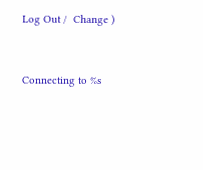Log Out /  Change )


Connecting to %s